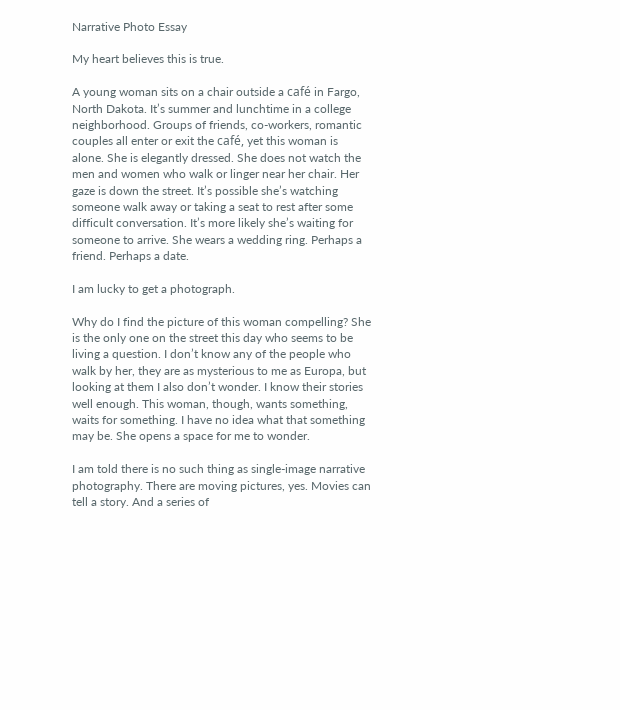Narrative Photo Essay

My heart believes this is true.

A young woman sits on a chair outside a café in Fargo, North Dakota. It’s summer and lunchtime in a college neighborhood. Groups of friends, co-workers, romantic couples all enter or exit the café, yet this woman is alone. She is elegantly dressed. She does not watch the men and women who walk or linger near her chair. Her gaze is down the street. It’s possible she’s watching someone walk away or taking a seat to rest after some difficult conversation. It’s more likely she’s waiting for someone to arrive. She wears a wedding ring. Perhaps a friend. Perhaps a date.

I am lucky to get a photograph.

Why do I find the picture of this woman compelling? She is the only one on the street this day who seems to be living a question. I don’t know any of the people who walk by her, they are as mysterious to me as Europa, but looking at them I also don’t wonder. I know their stories well enough. This woman, though, wants something, waits for something. I have no idea what that something may be. She opens a space for me to wonder.

I am told there is no such thing as single-image narrative photography. There are moving pictures, yes. Movies can tell a story. And a series of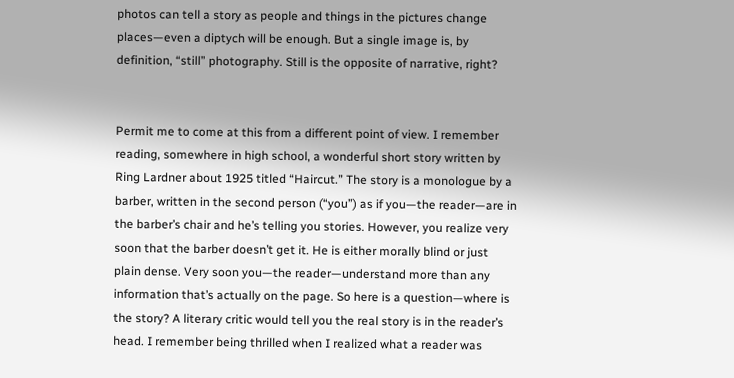photos can tell a story as people and things in the pictures change places—even a diptych will be enough. But a single image is, by definition, “still” photography. Still is the opposite of narrative, right?


Permit me to come at this from a different point of view. I remember reading, somewhere in high school, a wonderful short story written by Ring Lardner about 1925 titled “Haircut.” The story is a monologue by a barber, written in the second person (“you”) as if you—the reader—are in the barber’s chair and he’s telling you stories. However, you realize very soon that the barber doesn’t get it. He is either morally blind or just plain dense. Very soon you—the reader—understand more than any information that’s actually on the page. So here is a question—where is the story? A literary critic would tell you the real story is in the reader’s head. I remember being thrilled when I realized what a reader was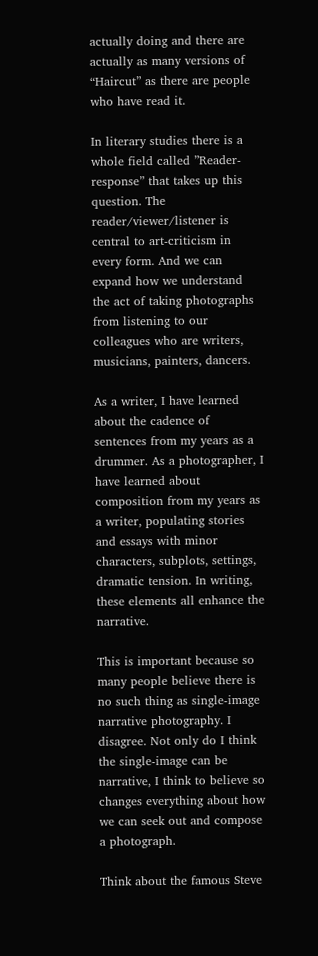actually doing and there are actually as many versions of “Haircut” as there are people who have read it.

In literary studies there is a whole field called ”Reader-response” that takes up this question. The reader/viewer/listener is central to art-criticism in every form. And we can expand how we understand the act of taking photographs from listening to our colleagues who are writers, musicians, painters, dancers.

As a writer, I have learned about the cadence of sentences from my years as a drummer. As a photographer, I have learned about composition from my years as a writer, populating stories and essays with minor characters, subplots, settings, dramatic tension. In writing, these elements all enhance the narrative.

This is important because so many people believe there is no such thing as single-image narrative photography. I disagree. Not only do I think the single-image can be narrative, I think to believe so changes everything about how we can seek out and compose a photograph.

Think about the famous Steve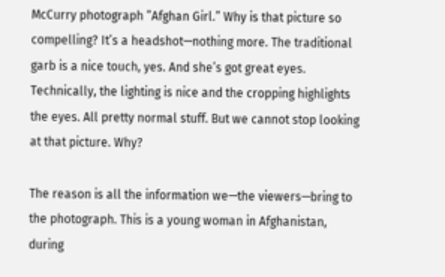McCurry photograph ”Afghan Girl.” Why is that picture so compelling? It’s a headshot—nothing more. The traditional garb is a nice touch, yes. And she’s got great eyes. Technically, the lighting is nice and the cropping highlights the eyes. All pretty normal stuff. But we cannot stop looking at that picture. Why?

The reason is all the information we—the viewers—bring to the photograph. This is a young woman in Afghanistan, during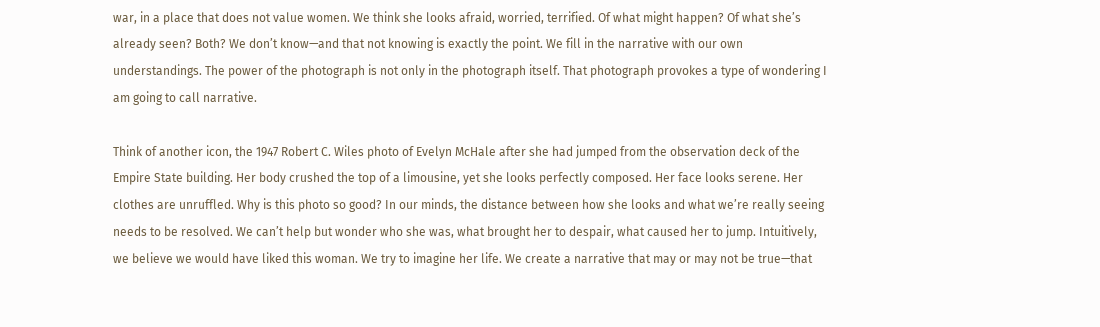war, in a place that does not value women. We think she looks afraid, worried, terrified. Of what might happen? Of what she’s already seen? Both? We don’t know—and that not knowing is exactly the point. We fill in the narrative with our own understandings. The power of the photograph is not only in the photograph itself. That photograph provokes a type of wondering I am going to call narrative.

Think of another icon, the 1947 Robert C. Wiles photo of Evelyn McHale after she had jumped from the observation deck of the Empire State building. Her body crushed the top of a limousine, yet she looks perfectly composed. Her face looks serene. Her clothes are unruffled. Why is this photo so good? In our minds, the distance between how she looks and what we’re really seeing needs to be resolved. We can’t help but wonder who she was, what brought her to despair, what caused her to jump. Intuitively, we believe we would have liked this woman. We try to imagine her life. We create a narrative that may or may not be true—that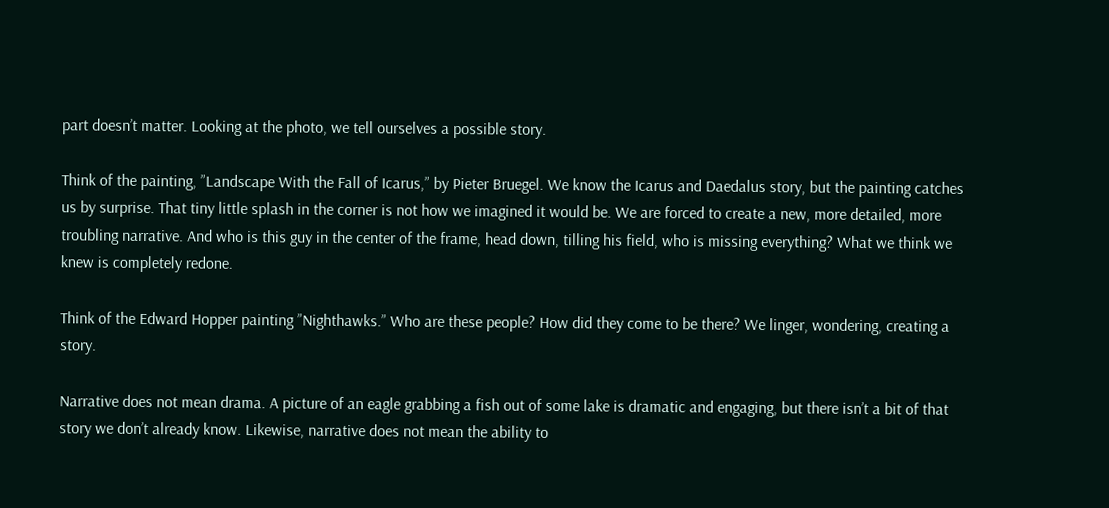part doesn’t matter. Looking at the photo, we tell ourselves a possible story.

Think of the painting, ”Landscape With the Fall of Icarus,” by Pieter Bruegel. We know the Icarus and Daedalus story, but the painting catches us by surprise. That tiny little splash in the corner is not how we imagined it would be. We are forced to create a new, more detailed, more troubling narrative. And who is this guy in the center of the frame, head down, tilling his field, who is missing everything? What we think we knew is completely redone.

Think of the Edward Hopper painting ”Nighthawks.” Who are these people? How did they come to be there? We linger, wondering, creating a story.

Narrative does not mean drama. A picture of an eagle grabbing a fish out of some lake is dramatic and engaging, but there isn’t a bit of that story we don’t already know. Likewise, narrative does not mean the ability to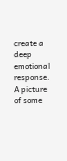create a deep emotional response. A picture of some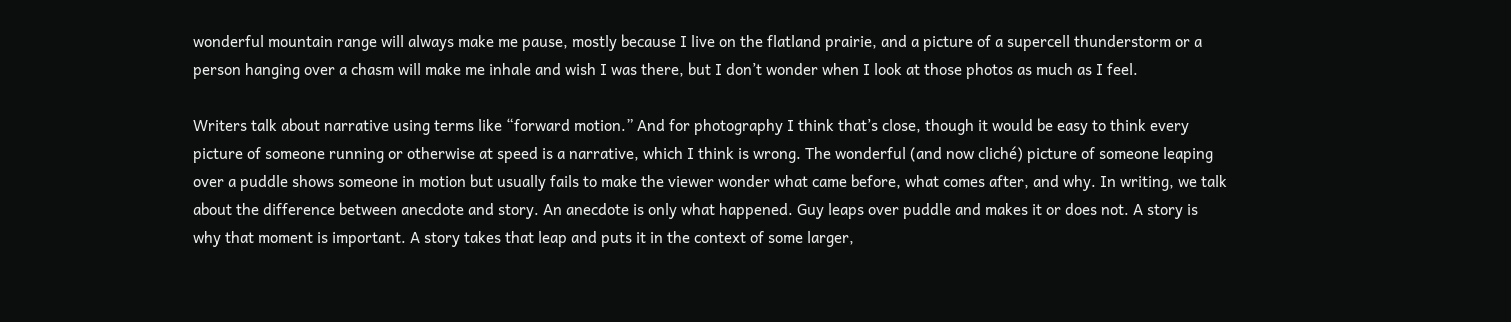wonderful mountain range will always make me pause, mostly because I live on the flatland prairie, and a picture of a supercell thunderstorm or a person hanging over a chasm will make me inhale and wish I was there, but I don’t wonder when I look at those photos as much as I feel.

Writers talk about narrative using terms like “forward motion.” And for photography I think that’s close, though it would be easy to think every picture of someone running or otherwise at speed is a narrative, which I think is wrong. The wonderful (and now cliché) picture of someone leaping over a puddle shows someone in motion but usually fails to make the viewer wonder what came before, what comes after, and why. In writing, we talk about the difference between anecdote and story. An anecdote is only what happened. Guy leaps over puddle and makes it or does not. A story is why that moment is important. A story takes that leap and puts it in the context of some larger,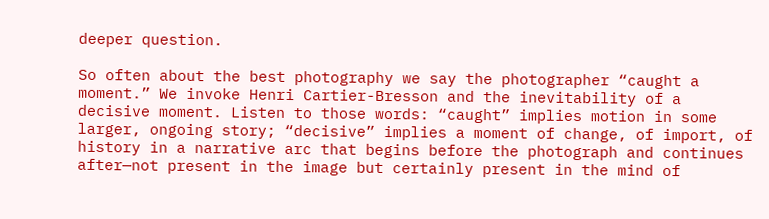deeper question.

So often about the best photography we say the photographer “caught a moment.” We invoke Henri Cartier-Bresson and the inevitability of a decisive moment. Listen to those words: “caught” implies motion in some larger, ongoing story; “decisive” implies a moment of change, of import, of history in a narrative arc that begins before the photograph and continues after—not present in the image but certainly present in the mind of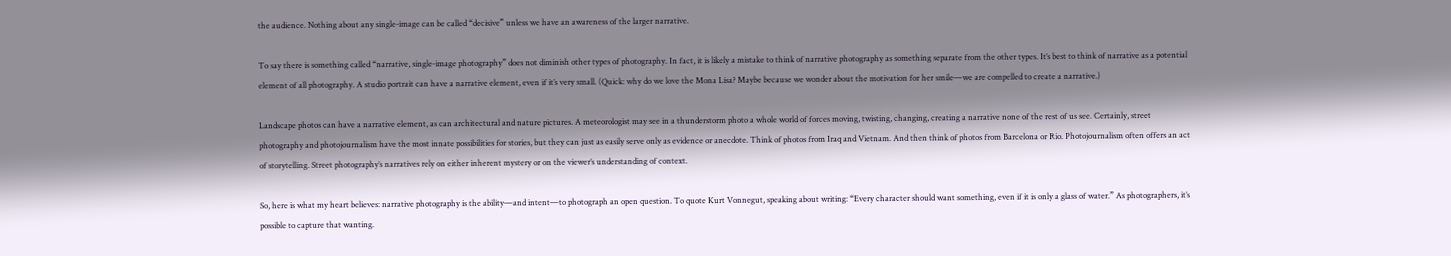the audience. Nothing about any single-image can be called “decisive” unless we have an awareness of the larger narrative.

To say there is something called “narrative, single-image photography” does not diminish other types of photography. In fact, it is likely a mistake to think of narrative photography as something separate from the other types. It’s best to think of narrative as a potential element of all photography. A studio portrait can have a narrative element, even if it’s very small. (Quick: why do we love the Mona Lisa? Maybe because we wonder about the motivation for her smile—we are compelled to create a narrative.)

Landscape photos can have a narrative element, as can architectural and nature pictures. A meteorologist may see in a thunderstorm photo a whole world of forces moving, twisting, changing, creating a narrative none of the rest of us see. Certainly, street photography and photojournalism have the most innate possibilities for stories, but they can just as easily serve only as evidence or anecdote. Think of photos from Iraq and Vietnam. And then think of photos from Barcelona or Rio. Photojournalism often offers an act of storytelling. Street photography’s narratives rely on either inherent mystery or on the viewer’s understanding of context.

So, here is what my heart believes: narrative photography is the ability—and intent—to photograph an open question. To quote Kurt Vonnegut, speaking about writing: “Every character should want something, even if it is only a glass of water.” As photographers, it’s possible to capture that wanting.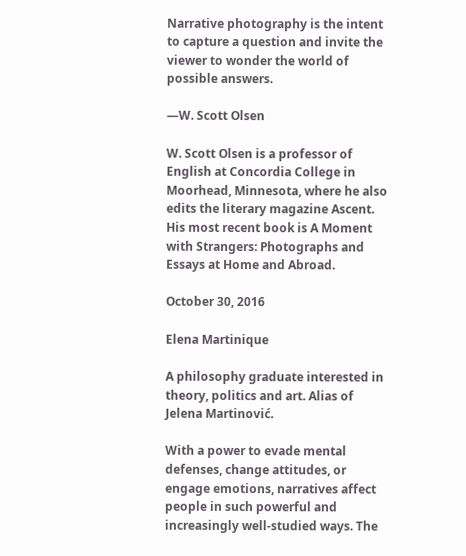Narrative photography is the intent to capture a question and invite the viewer to wonder the world of possible answers.

—W. Scott Olsen

W. Scott Olsen is a professor of English at Concordia College in Moorhead, Minnesota, where he also edits the literary magazine Ascent. His most recent book is A Moment with Strangers: Photographs and Essays at Home and Abroad.

October 30, 2016

Elena Martinique

A philosophy graduate interested in theory, politics and art. Alias of Jelena Martinović.

With a power to evade mental defenses, change attitudes, or engage emotions, narratives affect people in such powerful and increasingly well-studied ways. The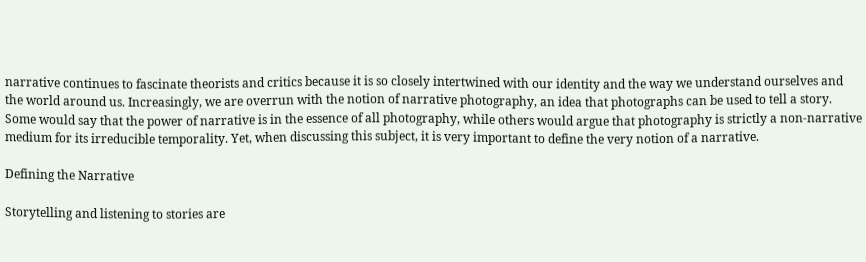narrative continues to fascinate theorists and critics because it is so closely intertwined with our identity and the way we understand ourselves and the world around us. Increasingly, we are overrun with the notion of narrative photography, an idea that photographs can be used to tell a story. Some would say that the power of narrative is in the essence of all photography, while others would argue that photography is strictly a non-narrative medium for its irreducible temporality. Yet, when discussing this subject, it is very important to define the very notion of a narrative.

Defining the Narrative

Storytelling and listening to stories are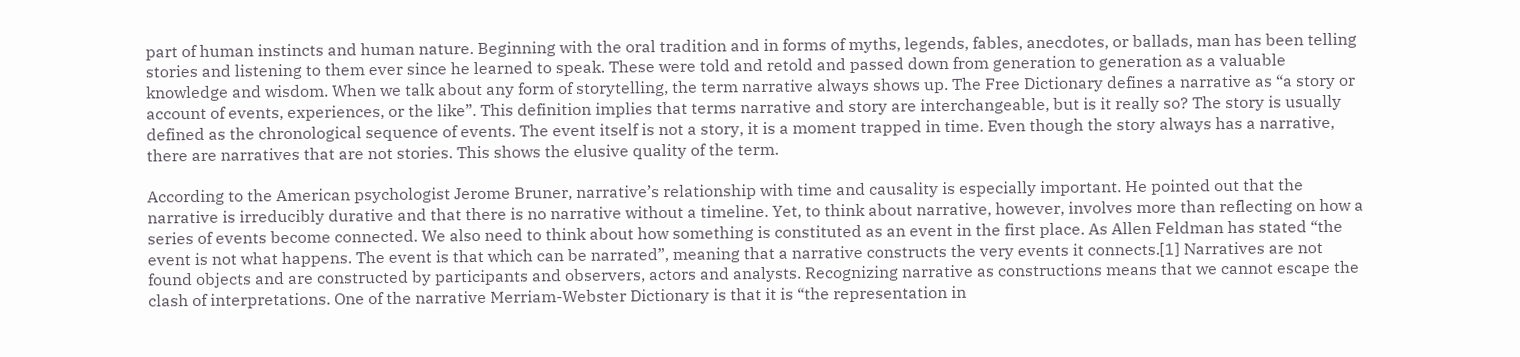part of human instincts and human nature. Beginning with the oral tradition and in forms of myths, legends, fables, anecdotes, or ballads, man has been telling stories and listening to them ever since he learned to speak. These were told and retold and passed down from generation to generation as a valuable knowledge and wisdom. When we talk about any form of storytelling, the term narrative always shows up. The Free Dictionary defines a narrative as “a story or account of events, experiences, or the like”. This definition implies that terms narrative and story are interchangeable, but is it really so? The story is usually defined as the chronological sequence of events. The event itself is not a story, it is a moment trapped in time. Even though the story always has a narrative, there are narratives that are not stories. This shows the elusive quality of the term.

According to the American psychologist Jerome Bruner, narrative’s relationship with time and causality is especially important. He pointed out that the narrative is irreducibly durative and that there is no narrative without a timeline. Yet, to think about narrative, however, involves more than reflecting on how a series of events become connected. We also need to think about how something is constituted as an event in the first place. As Allen Feldman has stated “the event is not what happens. The event is that which can be narrated”, meaning that a narrative constructs the very events it connects.[1] Narratives are not found objects and are constructed by participants and observers, actors and analysts. Recognizing narrative as constructions means that we cannot escape the clash of interpretations. One of the narrative Merriam-Webster Dictionary is that it is “the representation in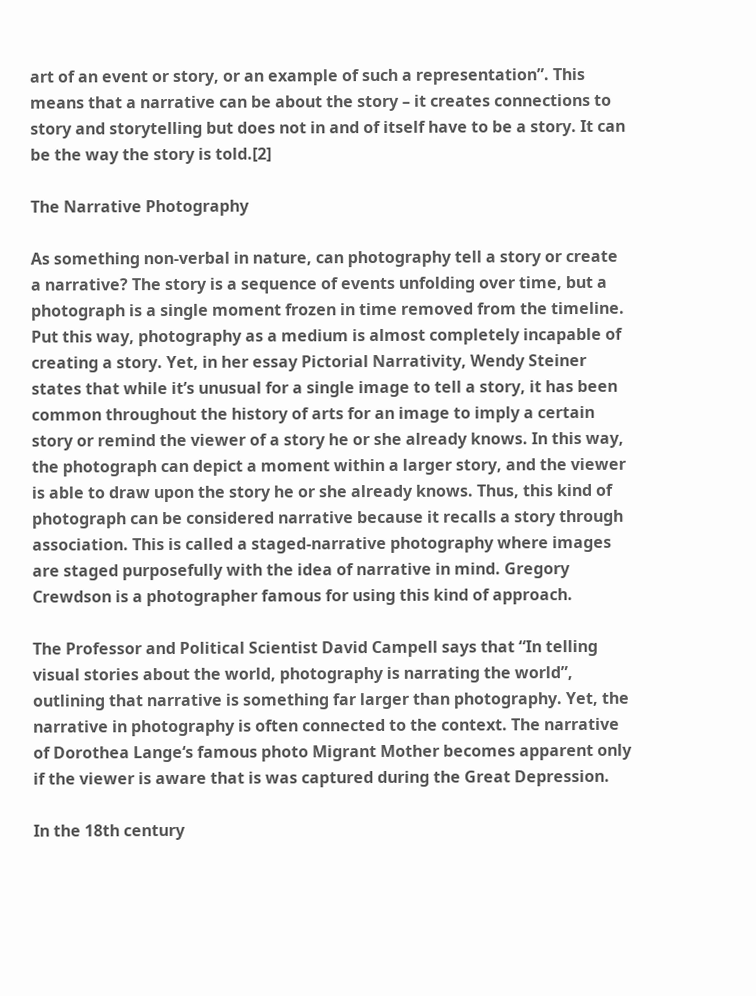art of an event or story, or an example of such a representation”. This means that a narrative can be about the story – it creates connections to story and storytelling but does not in and of itself have to be a story. It can be the way the story is told.[2]

The Narrative Photography

As something non-verbal in nature, can photography tell a story or create a narrative? The story is a sequence of events unfolding over time, but a photograph is a single moment frozen in time removed from the timeline. Put this way, photography as a medium is almost completely incapable of creating a story. Yet, in her essay Pictorial Narrativity, Wendy Steiner states that while it’s unusual for a single image to tell a story, it has been common throughout the history of arts for an image to imply a certain story or remind the viewer of a story he or she already knows. In this way, the photograph can depict a moment within a larger story, and the viewer is able to draw upon the story he or she already knows. Thus, this kind of photograph can be considered narrative because it recalls a story through association. This is called a staged-narrative photography where images are staged purposefully with the idea of narrative in mind. Gregory Crewdson is a photographer famous for using this kind of approach.

The Professor and Political Scientist David Campell says that “In telling visual stories about the world, photography is narrating the world”, outlining that narrative is something far larger than photography. Yet, the narrative in photography is often connected to the context. The narrative of Dorothea Lange‘s famous photo Migrant Mother becomes apparent only if the viewer is aware that is was captured during the Great Depression.

In the 18th century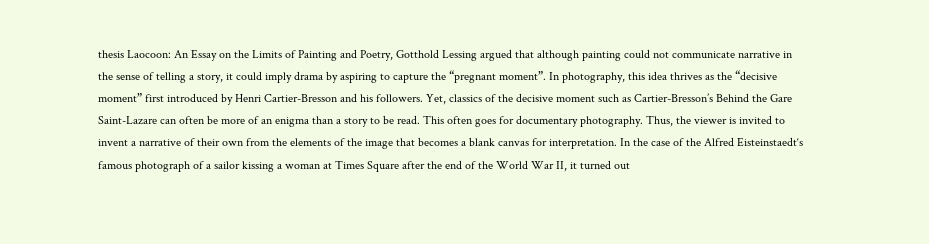thesis Laocoon: An Essay on the Limits of Painting and Poetry, Gotthold Lessing argued that although painting could not communicate narrative in the sense of telling a story, it could imply drama by aspiring to capture the “pregnant moment”. In photography, this idea thrives as the “decisive moment” first introduced by Henri Cartier-Bresson and his followers. Yet, classics of the decisive moment such as Cartier-Bresson’s Behind the Gare Saint-Lazare can often be more of an enigma than a story to be read. This often goes for documentary photography. Thus, the viewer is invited to invent a narrative of their own from the elements of the image that becomes a blank canvas for interpretation. In the case of the Alfred Eisteinstaedt‘s famous photograph of a sailor kissing a woman at Times Square after the end of the World War II, it turned out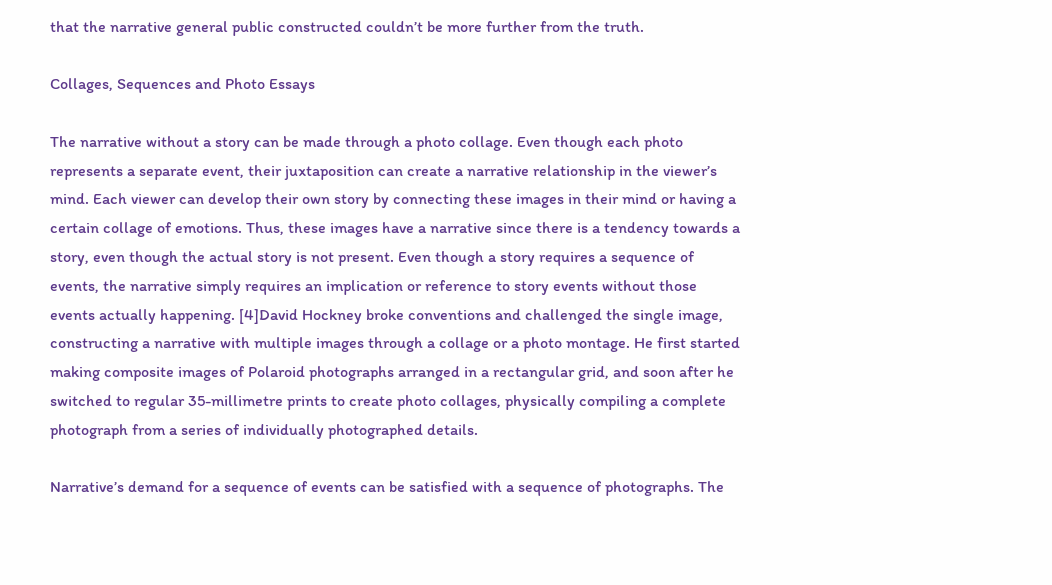that the narrative general public constructed couldn’t be more further from the truth.

Collages, Sequences and Photo Essays

The narrative without a story can be made through a photo collage. Even though each photo represents a separate event, their juxtaposition can create a narrative relationship in the viewer’s mind. Each viewer can develop their own story by connecting these images in their mind or having a certain collage of emotions. Thus, these images have a narrative since there is a tendency towards a story, even though the actual story is not present. Even though a story requires a sequence of events, the narrative simply requires an implication or reference to story events without those events actually happening. [4]David Hockney broke conventions and challenged the single image, constructing a narrative with multiple images through a collage or a photo montage. He first started making composite images of Polaroid photographs arranged in a rectangular grid, and soon after he switched to regular 35-millimetre prints to create photo collages, physically compiling a complete photograph from a series of individually photographed details.

Narrative’s demand for a sequence of events can be satisfied with a sequence of photographs. The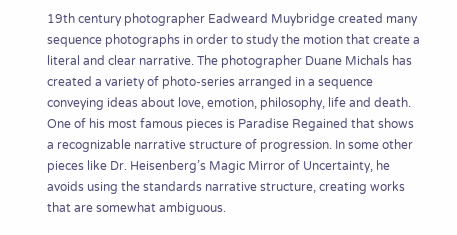19th century photographer Eadweard Muybridge created many sequence photographs in order to study the motion that create a literal and clear narrative. The photographer Duane Michals has created a variety of photo-series arranged in a sequence conveying ideas about love, emotion, philosophy, life and death. One of his most famous pieces is Paradise Regained that shows a recognizable narrative structure of progression. In some other pieces like Dr. Heisenberg’s Magic Mirror of Uncertainty, he avoids using the standards narrative structure, creating works that are somewhat ambiguous.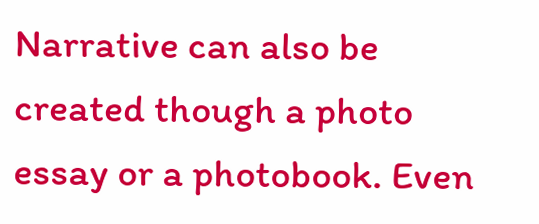Narrative can also be created though a photo essay or a photobook. Even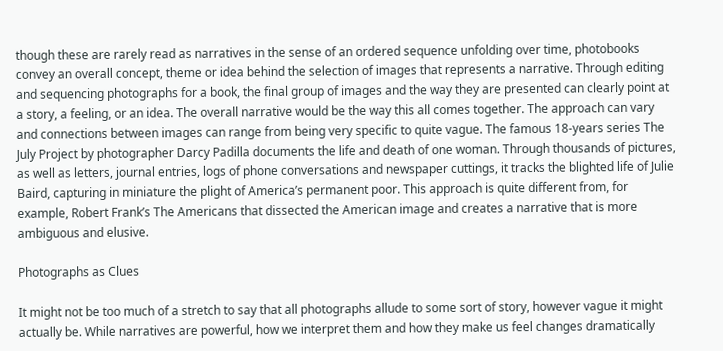though these are rarely read as narratives in the sense of an ordered sequence unfolding over time, photobooks convey an overall concept, theme or idea behind the selection of images that represents a narrative. Through editing and sequencing photographs for a book, the final group of images and the way they are presented can clearly point at a story, a feeling, or an idea. The overall narrative would be the way this all comes together. The approach can vary and connections between images can range from being very specific to quite vague. The famous 18-years series The July Project by photographer Darcy Padilla documents the life and death of one woman. Through thousands of pictures, as well as letters, journal entries, logs of phone conversations and newspaper cuttings, it tracks the blighted life of Julie Baird, capturing in miniature the plight of America’s permanent poor. This approach is quite different from, for example, Robert Frank’s The Americans that dissected the American image and creates a narrative that is more ambiguous and elusive.

Photographs as Clues

It might not be too much of a stretch to say that all photographs allude to some sort of story, however vague it might actually be. While narratives are powerful, how we interpret them and how they make us feel changes dramatically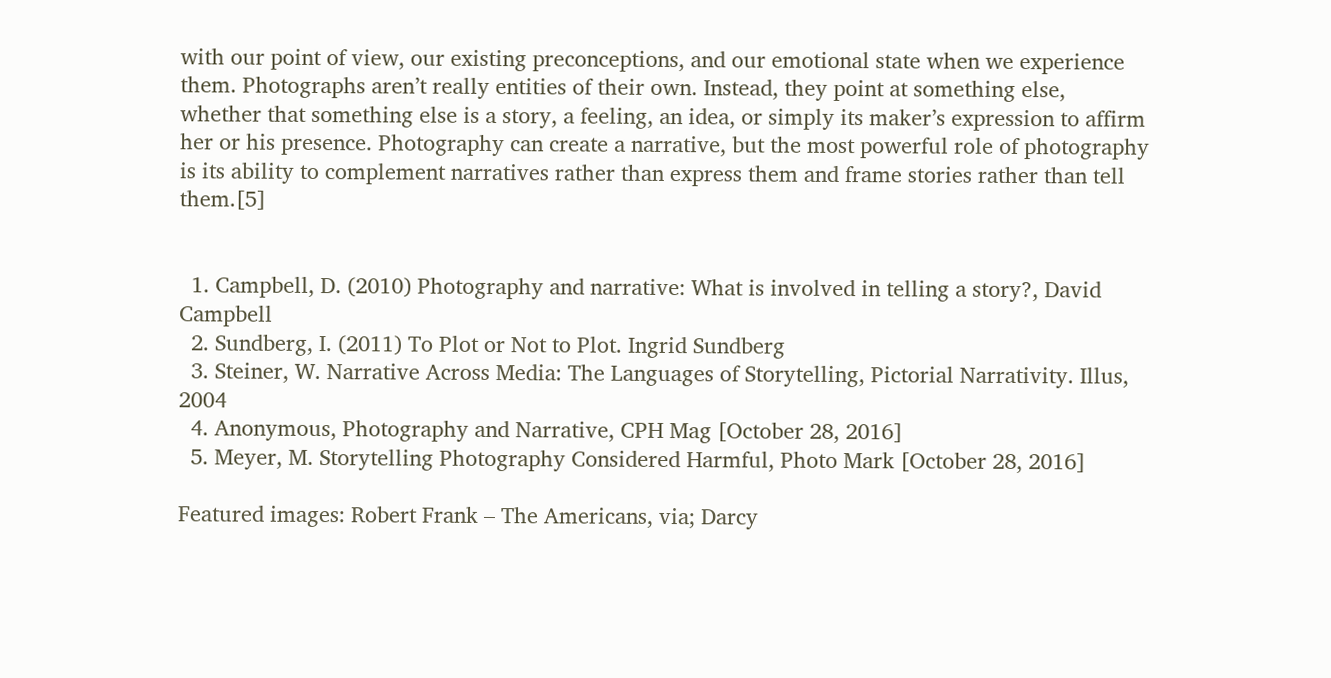with our point of view, our existing preconceptions, and our emotional state when we experience them. Photographs aren’t really entities of their own. Instead, they point at something else, whether that something else is a story, a feeling, an idea, or simply its maker’s expression to affirm her or his presence. Photography can create a narrative, but the most powerful role of photography is its ability to complement narratives rather than express them and frame stories rather than tell them.[5]


  1. Campbell, D. (2010) Photography and narrative: What is involved in telling a story?, David Campbell
  2. Sundberg, I. (2011) To Plot or Not to Plot. Ingrid Sundberg
  3. Steiner, W. Narrative Across Media: The Languages of Storytelling, Pictorial Narrativity. Illus, 2004
  4. Anonymous, Photography and Narrative, CPH Mag [October 28, 2016]
  5. Meyer, M. Storytelling Photography Considered Harmful, Photo Mark [October 28, 2016]

Featured images: Robert Frank – The Americans, via; Darcy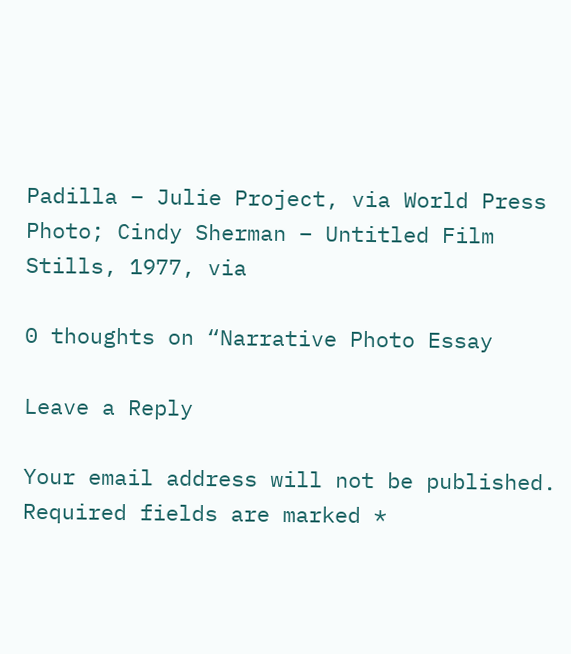Padilla – Julie Project, via World Press Photo; Cindy Sherman – Untitled Film Stills, 1977, via

0 thoughts on “Narrative Photo Essay

Leave a Reply

Your email address will not be published. Required fields are marked *